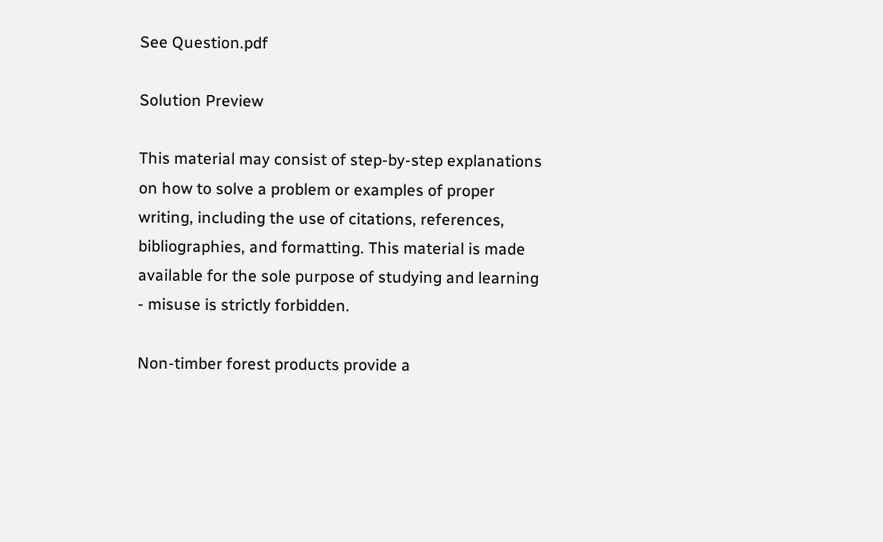See Question.pdf

Solution Preview

This material may consist of step-by-step explanations on how to solve a problem or examples of proper writing, including the use of citations, references, bibliographies, and formatting. This material is made available for the sole purpose of studying and learning - misuse is strictly forbidden.

Non-timber forest products provide a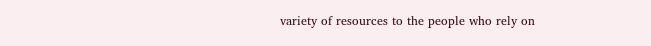variety of resources to the people who rely on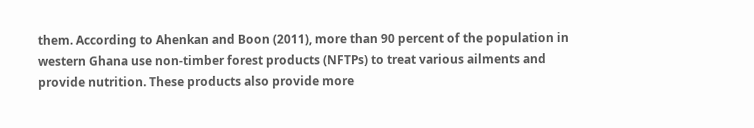them. According to Ahenkan and Boon (2011), more than 90 percent of the population in western Ghana use non-timber forest products (NFTPs) to treat various ailments and provide nutrition. These products also provide more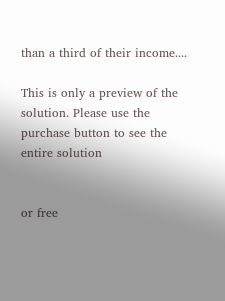than a third of their income....

This is only a preview of the solution. Please use the purchase button to see the entire solution


or free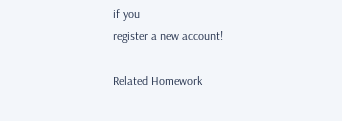if you
register a new account!

Related Homework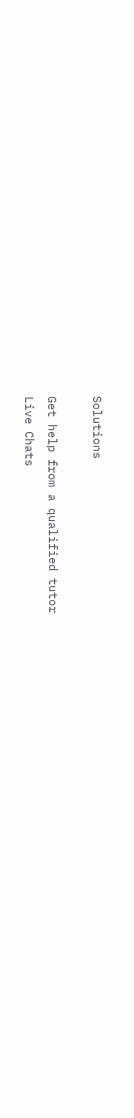Solutions

Get help from a qualified tutor
Live Chats